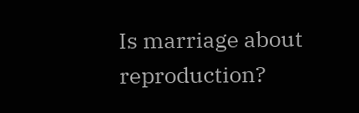Is marriage about reproduction?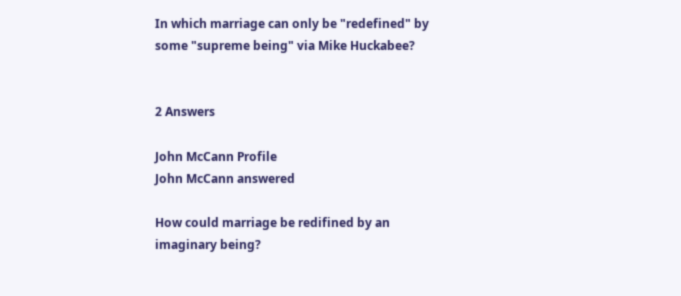In which marriage can only be "redefined" by some "supreme being" via Mike Huckabee?


2 Answers

John McCann Profile
John McCann answered

How could marriage be redifined by an imaginary being?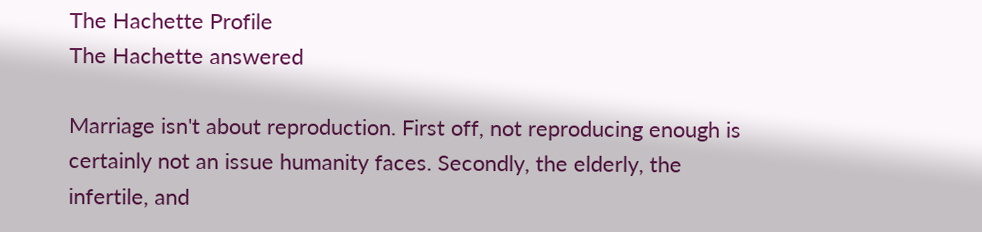The Hachette Profile
The Hachette answered

Marriage isn't about reproduction. First off, not reproducing enough is certainly not an issue humanity faces. Secondly, the elderly, the infertile, and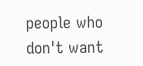people who don't want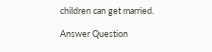children can get married.

Answer Question